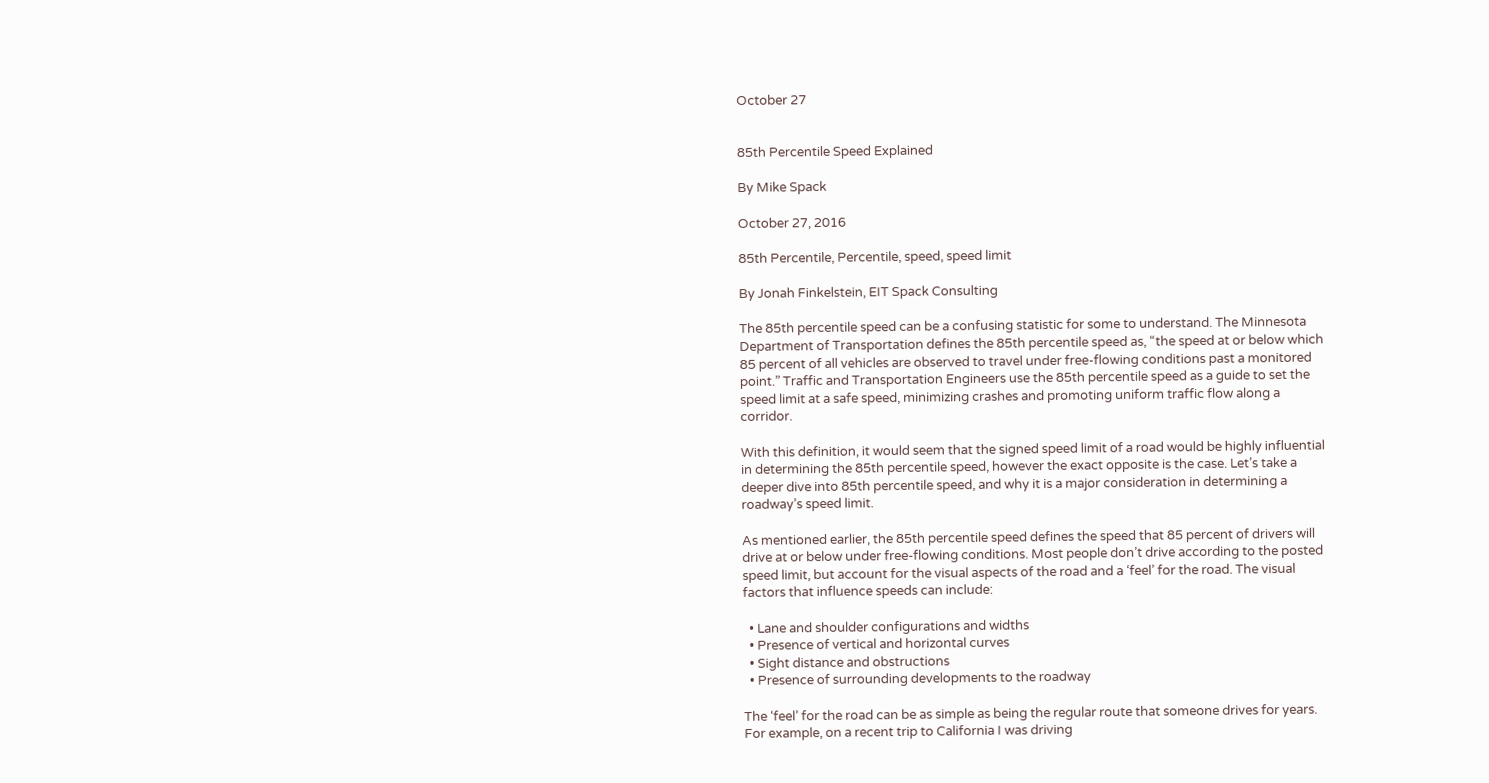October 27


85th Percentile Speed Explained

By Mike Spack

October 27, 2016

85th Percentile, Percentile, speed, speed limit

By Jonah Finkelstein, EIT Spack Consulting

The 85th percentile speed can be a confusing statistic for some to understand. The Minnesota Department of Transportation defines the 85th percentile speed as, “the speed at or below which 85 percent of all vehicles are observed to travel under free-flowing conditions past a monitored point.” Traffic and Transportation Engineers use the 85th percentile speed as a guide to set the speed limit at a safe speed, minimizing crashes and promoting uniform traffic flow along a corridor.

With this definition, it would seem that the signed speed limit of a road would be highly influential in determining the 85th percentile speed, however the exact opposite is the case. Let’s take a deeper dive into 85th percentile speed, and why it is a major consideration in determining a roadway’s speed limit.

As mentioned earlier, the 85th percentile speed defines the speed that 85 percent of drivers will drive at or below under free-flowing conditions. Most people don’t drive according to the posted speed limit, but account for the visual aspects of the road and a ‘feel’ for the road. The visual factors that influence speeds can include:

  • Lane and shoulder configurations and widths
  • Presence of vertical and horizontal curves
  • Sight distance and obstructions
  • Presence of surrounding developments to the roadway

The ‘feel’ for the road can be as simple as being the regular route that someone drives for years. For example, on a recent trip to California I was driving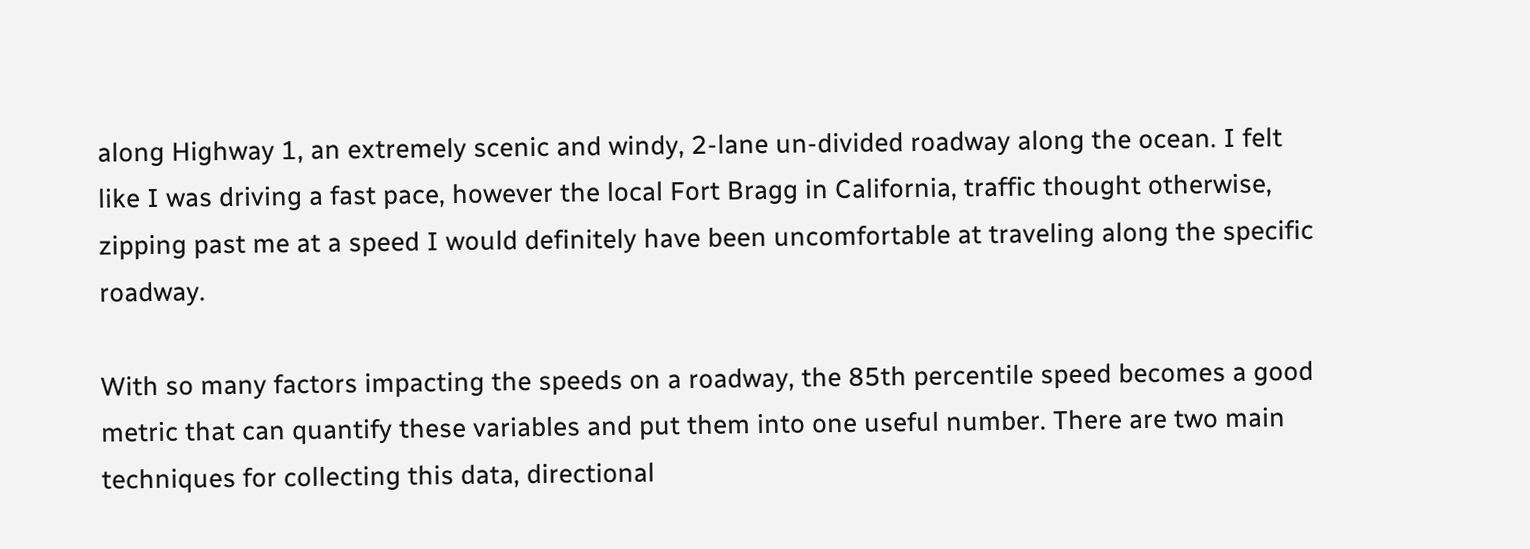along Highway 1, an extremely scenic and windy, 2-lane un-divided roadway along the ocean. I felt like I was driving a fast pace, however the local Fort Bragg in California, traffic thought otherwise, zipping past me at a speed I would definitely have been uncomfortable at traveling along the specific roadway.

With so many factors impacting the speeds on a roadway, the 85th percentile speed becomes a good metric that can quantify these variables and put them into one useful number. There are two main techniques for collecting this data, directional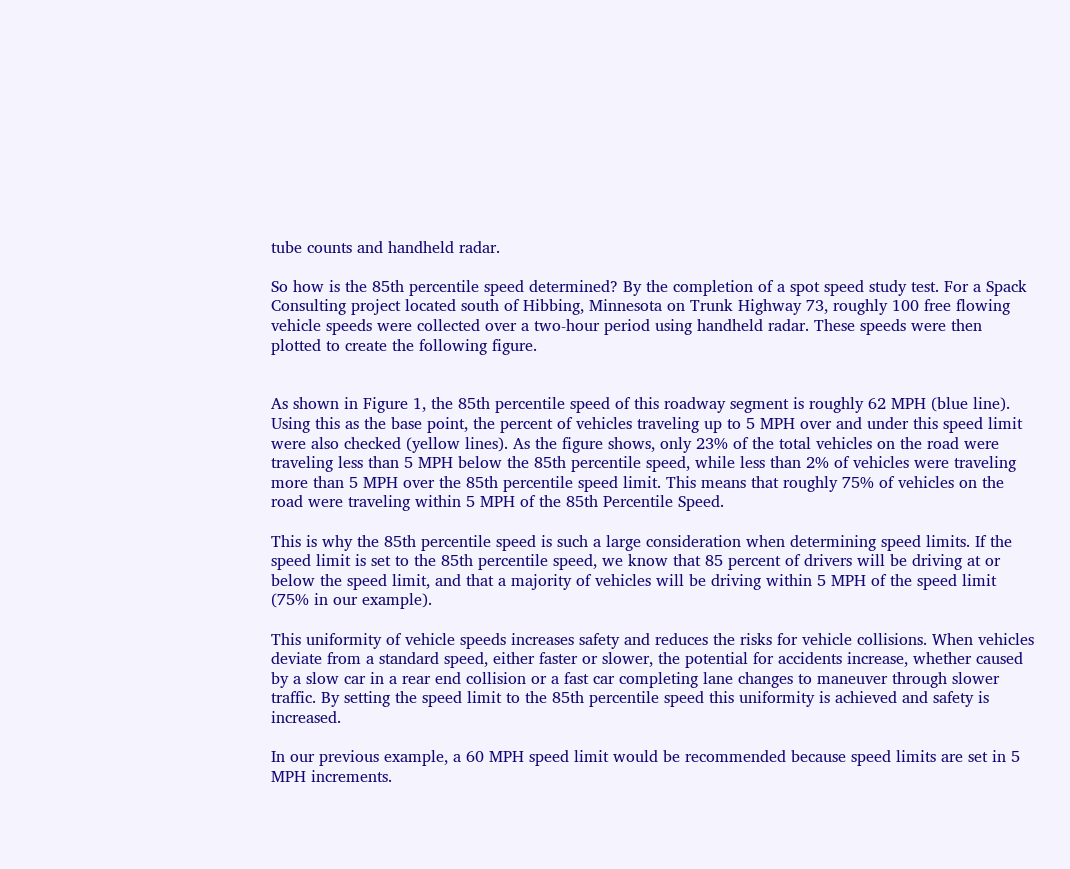tube counts and handheld radar.

So how is the 85th percentile speed determined? By the completion of a spot speed study test. For a Spack Consulting project located south of Hibbing, Minnesota on Trunk Highway 73, roughly 100 free flowing vehicle speeds were collected over a two-hour period using handheld radar. These speeds were then plotted to create the following figure.


As shown in Figure 1, the 85th percentile speed of this roadway segment is roughly 62 MPH (blue line). Using this as the base point, the percent of vehicles traveling up to 5 MPH over and under this speed limit were also checked (yellow lines). As the figure shows, only 23% of the total vehicles on the road were traveling less than 5 MPH below the 85th percentile speed, while less than 2% of vehicles were traveling more than 5 MPH over the 85th percentile speed limit. This means that roughly 75% of vehicles on the road were traveling within 5 MPH of the 85th Percentile Speed.

This is why the 85th percentile speed is such a large consideration when determining speed limits. If the speed limit is set to the 85th percentile speed, we know that 85 percent of drivers will be driving at or below the speed limit, and that a majority of vehicles will be driving within 5 MPH of the speed limit (75% in our example).

This uniformity of vehicle speeds increases safety and reduces the risks for vehicle collisions. When vehicles deviate from a standard speed, either faster or slower, the potential for accidents increase, whether caused by a slow car in a rear end collision or a fast car completing lane changes to maneuver through slower traffic. By setting the speed limit to the 85th percentile speed this uniformity is achieved and safety is increased.

In our previous example, a 60 MPH speed limit would be recommended because speed limits are set in 5 MPH increments.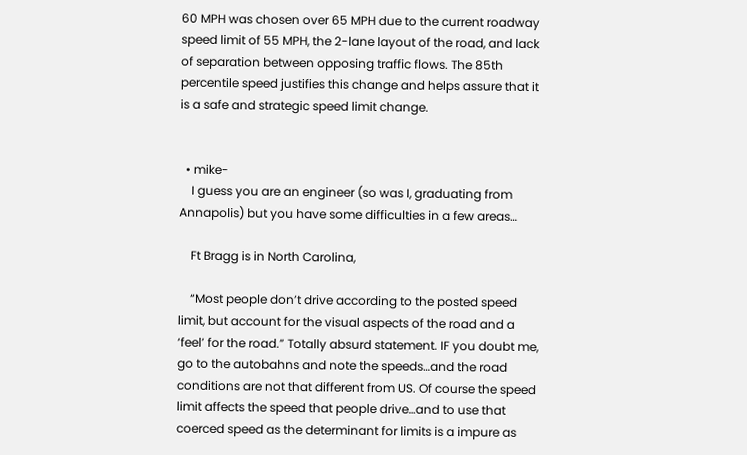60 MPH was chosen over 65 MPH due to the current roadway speed limit of 55 MPH, the 2-lane layout of the road, and lack of separation between opposing traffic flows. The 85th percentile speed justifies this change and helps assure that it is a safe and strategic speed limit change.


  • mike-
    I guess you are an engineer (so was I, graduating from Annapolis) but you have some difficulties in a few areas…

    Ft Bragg is in North Carolina,

    “Most people don’t drive according to the posted speed limit, but account for the visual aspects of the road and a ‘feel’ for the road.” Totally absurd statement. IF you doubt me, go to the autobahns and note the speeds…and the road conditions are not that different from US. Of course the speed limit affects the speed that people drive…and to use that coerced speed as the determinant for limits is a impure as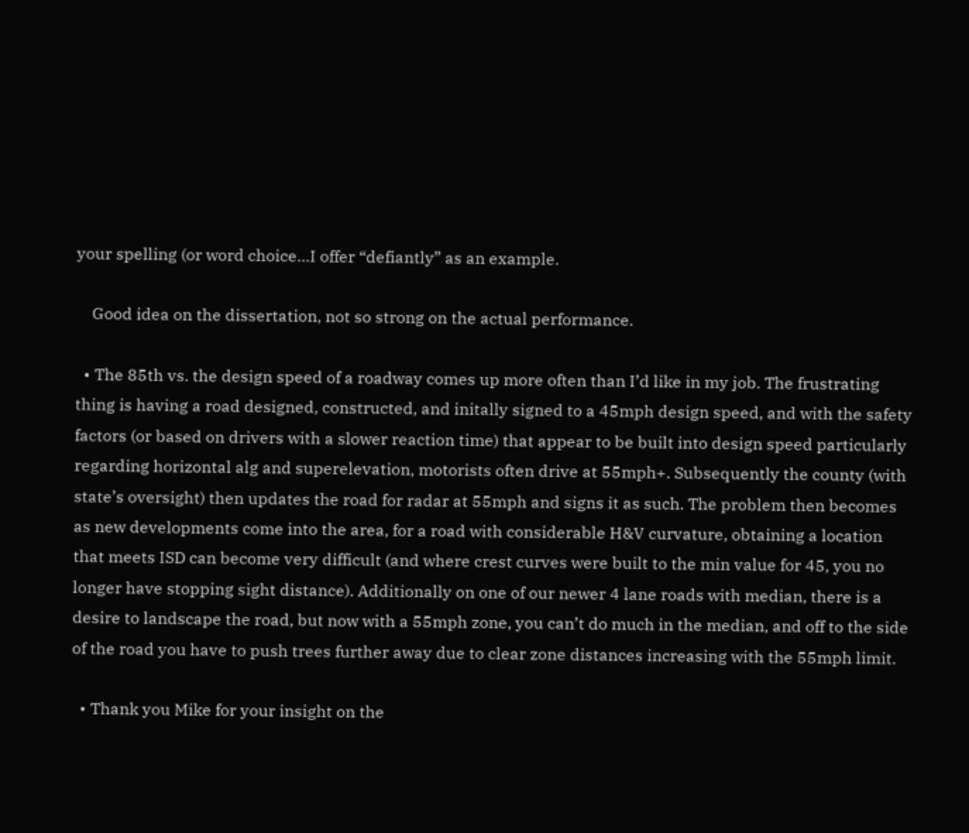your spelling (or word choice…I offer “defiantly” as an example.

    Good idea on the dissertation, not so strong on the actual performance.

  • The 85th vs. the design speed of a roadway comes up more often than I’d like in my job. The frustrating thing is having a road designed, constructed, and initally signed to a 45mph design speed, and with the safety factors (or based on drivers with a slower reaction time) that appear to be built into design speed particularly regarding horizontal alg and superelevation, motorists often drive at 55mph+. Subsequently the county (with state’s oversight) then updates the road for radar at 55mph and signs it as such. The problem then becomes as new developments come into the area, for a road with considerable H&V curvature, obtaining a location that meets ISD can become very difficult (and where crest curves were built to the min value for 45, you no longer have stopping sight distance). Additionally on one of our newer 4 lane roads with median, there is a desire to landscape the road, but now with a 55mph zone, you can’t do much in the median, and off to the side of the road you have to push trees further away due to clear zone distances increasing with the 55mph limit.

  • Thank you Mike for your insight on the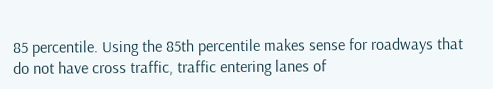85 percentile. Using the 85th percentile makes sense for roadways that do not have cross traffic, traffic entering lanes of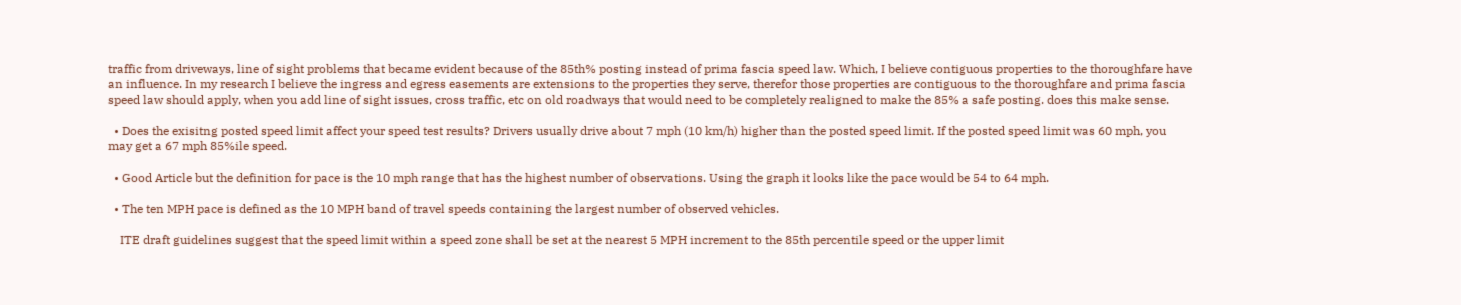traffic from driveways, line of sight problems that became evident because of the 85th% posting instead of prima fascia speed law. Which, I believe contiguous properties to the thoroughfare have an influence. In my research I believe the ingress and egress easements are extensions to the properties they serve, therefor those properties are contiguous to the thoroughfare and prima fascia speed law should apply, when you add line of sight issues, cross traffic, etc on old roadways that would need to be completely realigned to make the 85% a safe posting. does this make sense.

  • Does the exisitng posted speed limit affect your speed test results? Drivers usually drive about 7 mph (10 km/h) higher than the posted speed limit. If the posted speed limit was 60 mph, you may get a 67 mph 85%ile speed.

  • Good Article but the definition for pace is the 10 mph range that has the highest number of observations. Using the graph it looks like the pace would be 54 to 64 mph.

  • The ten MPH pace is defined as the 10 MPH band of travel speeds containing the largest number of observed vehicles.

    ITE draft guidelines suggest that the speed limit within a speed zone shall be set at the nearest 5 MPH increment to the 85th percentile speed or the upper limit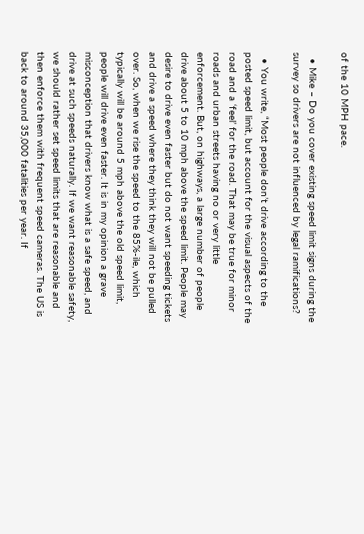of the 10 MPH pace.

  • Mike – Do you cover existing speed limit signs during the survey so drivers are not influenced by legal ramifications?

  • You write, “Most people don’t drive according to the posted speed limit, but account for the visual aspects of the road and a ‘feel’ for the road. That may be true for minor roads and urban streets having no or very little enforcement. But, on highways, a large number of people drive about 5 to 10 mph above the speed limit. People may desire to drive even faster but do not want speeding tickets and drive a speed where they think they will not be pulled over. So, when we rise the speed to the 85%-ile, which typically will be around 5 mph above the old speed limit, people will drive even faster. It is in my opinion a grave misconception that drivers know what is a safe speed, and drive at such speeds naturally. If we want reasonable safety, we should rather set speed limits that are reasonable and then enforce them with frequent speed cameras. The US is back to around 35,000 fatalities per year. If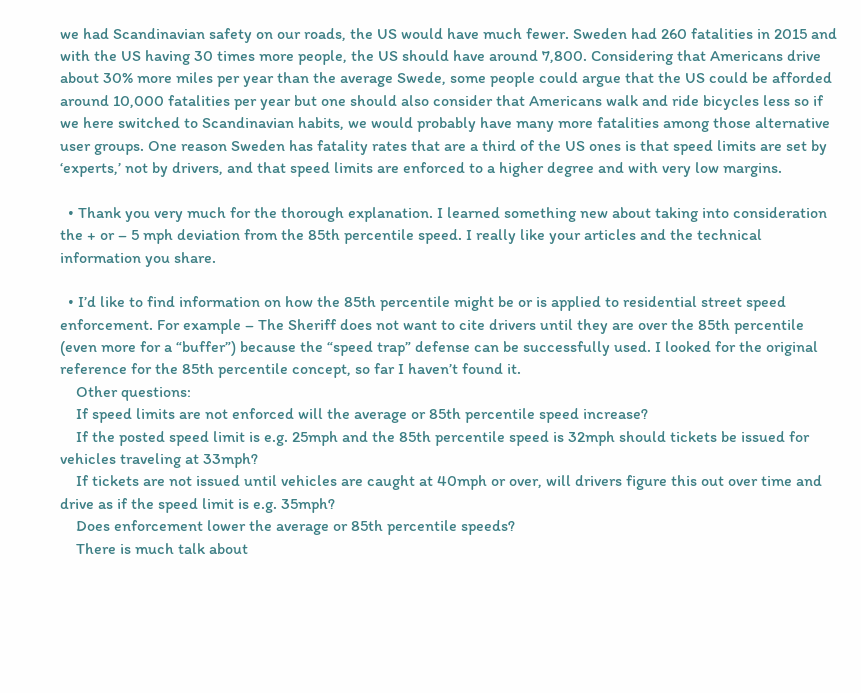we had Scandinavian safety on our roads, the US would have much fewer. Sweden had 260 fatalities in 2015 and with the US having 30 times more people, the US should have around 7,800. Considering that Americans drive about 30% more miles per year than the average Swede, some people could argue that the US could be afforded around 10,000 fatalities per year but one should also consider that Americans walk and ride bicycles less so if we here switched to Scandinavian habits, we would probably have many more fatalities among those alternative user groups. One reason Sweden has fatality rates that are a third of the US ones is that speed limits are set by ‘experts,’ not by drivers, and that speed limits are enforced to a higher degree and with very low margins.

  • Thank you very much for the thorough explanation. I learned something new about taking into consideration the + or – 5 mph deviation from the 85th percentile speed. I really like your articles and the technical information you share.

  • I’d like to find information on how the 85th percentile might be or is applied to residential street speed enforcement. For example – The Sheriff does not want to cite drivers until they are over the 85th percentile (even more for a “buffer”) because the “speed trap” defense can be successfully used. I looked for the original reference for the 85th percentile concept, so far I haven’t found it.
    Other questions:
    If speed limits are not enforced will the average or 85th percentile speed increase?
    If the posted speed limit is e.g. 25mph and the 85th percentile speed is 32mph should tickets be issued for vehicles traveling at 33mph?
    If tickets are not issued until vehicles are caught at 40mph or over, will drivers figure this out over time and drive as if the speed limit is e.g. 35mph?
    Does enforcement lower the average or 85th percentile speeds?
    There is much talk about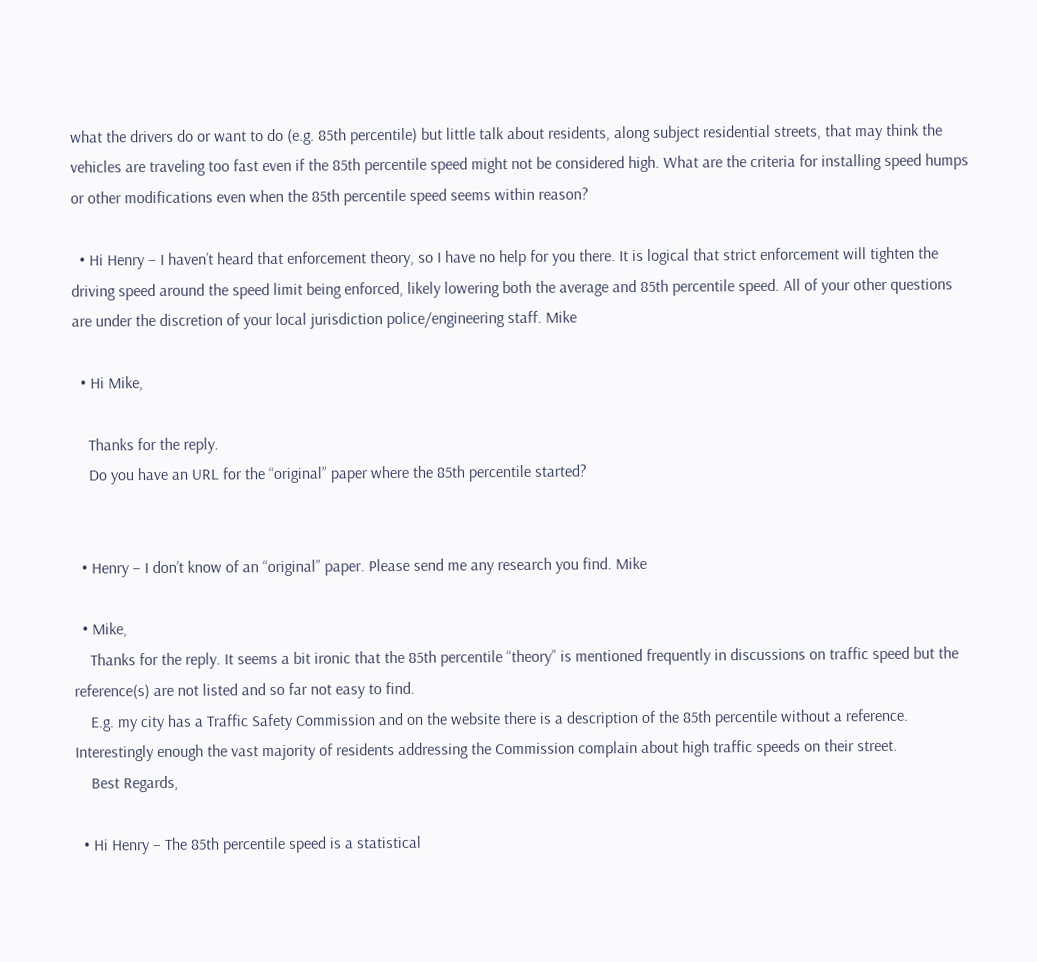what the drivers do or want to do (e.g. 85th percentile) but little talk about residents, along subject residential streets, that may think the vehicles are traveling too fast even if the 85th percentile speed might not be considered high. What are the criteria for installing speed humps or other modifications even when the 85th percentile speed seems within reason?

  • Hi Henry – I haven’t heard that enforcement theory, so I have no help for you there. It is logical that strict enforcement will tighten the driving speed around the speed limit being enforced, likely lowering both the average and 85th percentile speed. All of your other questions are under the discretion of your local jurisdiction police/engineering staff. Mike

  • Hi Mike,

    Thanks for the reply.
    Do you have an URL for the “original” paper where the 85th percentile started?


  • Henry – I don’t know of an “original” paper. Please send me any research you find. Mike

  • Mike,
    Thanks for the reply. It seems a bit ironic that the 85th percentile “theory” is mentioned frequently in discussions on traffic speed but the reference(s) are not listed and so far not easy to find.
    E.g. my city has a Traffic Safety Commission and on the website there is a description of the 85th percentile without a reference. Interestingly enough the vast majority of residents addressing the Commission complain about high traffic speeds on their street.
    Best Regards,

  • Hi Henry – The 85th percentile speed is a statistical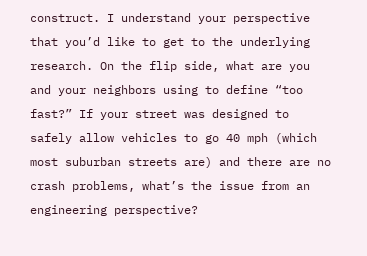construct. I understand your perspective that you’d like to get to the underlying research. On the flip side, what are you and your neighbors using to define “too fast?” If your street was designed to safely allow vehicles to go 40 mph (which most suburban streets are) and there are no crash problems, what’s the issue from an engineering perspective?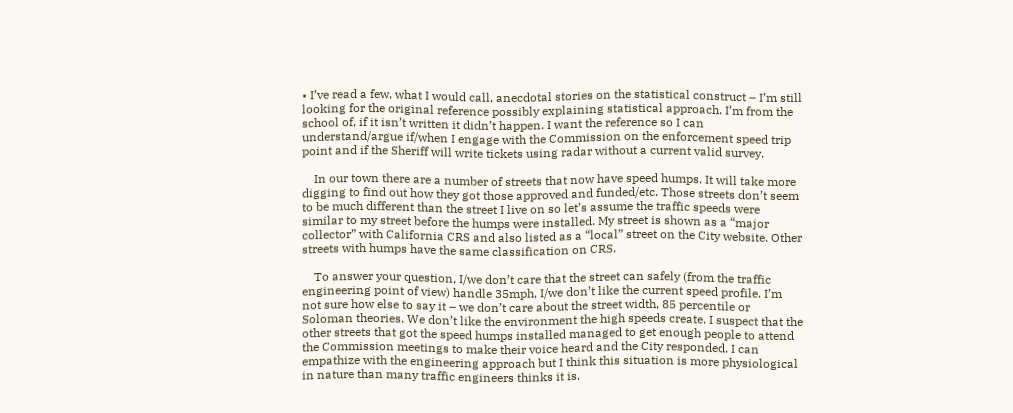• I’ve read a few, what I would call, anecdotal stories on the statistical construct – I’m still looking for the original reference possibly explaining statistical approach. I’m from the school of, if it isn’t written it didn’t happen. I want the reference so I can understand/argue if/when I engage with the Commission on the enforcement speed trip point and if the Sheriff will write tickets using radar without a current valid survey.

    In our town there are a number of streets that now have speed humps. It will take more digging to find out how they got those approved and funded/etc. Those streets don’t seem to be much different than the street I live on so let’s assume the traffic speeds were similar to my street before the humps were installed. My street is shown as a “major collector” with California CRS and also listed as a “local” street on the City website. Other streets with humps have the same classification on CRS.

    To answer your question, I/we don’t care that the street can safely (from the traffic engineering point of view) handle 35mph, I/we don’t like the current speed profile. I’m not sure how else to say it – we don’t care about the street width, 85 percentile or Soloman theories. We don’t like the environment the high speeds create. I suspect that the other streets that got the speed humps installed managed to get enough people to attend the Commission meetings to make their voice heard and the City responded. I can empathize with the engineering approach but I think this situation is more physiological in nature than many traffic engineers thinks it is.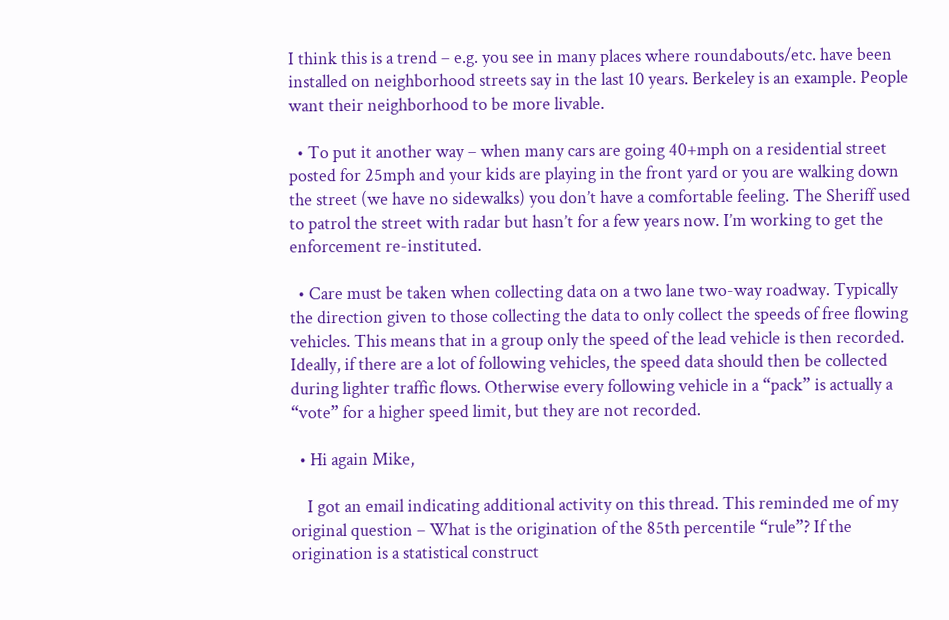I think this is a trend – e.g. you see in many places where roundabouts/etc. have been installed on neighborhood streets say in the last 10 years. Berkeley is an example. People want their neighborhood to be more livable.

  • To put it another way – when many cars are going 40+mph on a residential street posted for 25mph and your kids are playing in the front yard or you are walking down the street (we have no sidewalks) you don’t have a comfortable feeling. The Sheriff used to patrol the street with radar but hasn’t for a few years now. I’m working to get the enforcement re-instituted.

  • Care must be taken when collecting data on a two lane two-way roadway. Typically the direction given to those collecting the data to only collect the speeds of free flowing vehicles. This means that in a group only the speed of the lead vehicle is then recorded. Ideally, if there are a lot of following vehicles, the speed data should then be collected during lighter traffic flows. Otherwise every following vehicle in a “pack” is actually a “vote” for a higher speed limit, but they are not recorded.

  • Hi again Mike,

    I got an email indicating additional activity on this thread. This reminded me of my original question – What is the origination of the 85th percentile “rule”? If the origination is a statistical construct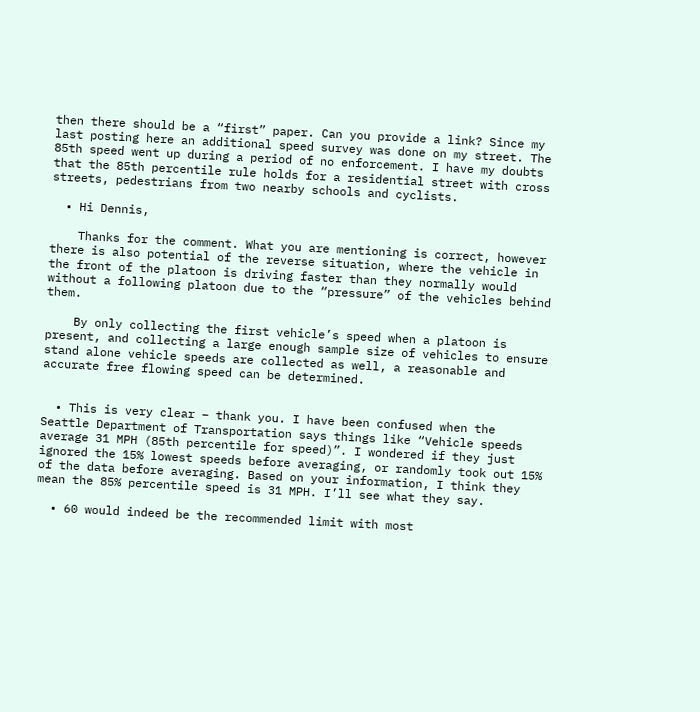then there should be a “first” paper. Can you provide a link? Since my last posting here an additional speed survey was done on my street. The 85th speed went up during a period of no enforcement. I have my doubts that the 85th percentile rule holds for a residential street with cross streets, pedestrians from two nearby schools and cyclists.

  • Hi Dennis,

    Thanks for the comment. What you are mentioning is correct, however there is also potential of the reverse situation, where the vehicle in the front of the platoon is driving faster than they normally would without a following platoon due to the “pressure” of the vehicles behind them.

    By only collecting the first vehicle’s speed when a platoon is present, and collecting a large enough sample size of vehicles to ensure stand alone vehicle speeds are collected as well, a reasonable and accurate free flowing speed can be determined.


  • This is very clear – thank you. I have been confused when the Seattle Department of Transportation says things like “Vehicle speeds average 31 MPH (85th percentile for speed)”. I wondered if they just ignored the 15% lowest speeds before averaging, or randomly took out 15% of the data before averaging. Based on your information, I think they mean the 85% percentile speed is 31 MPH. I’ll see what they say.

  • 60 would indeed be the recommended limit with most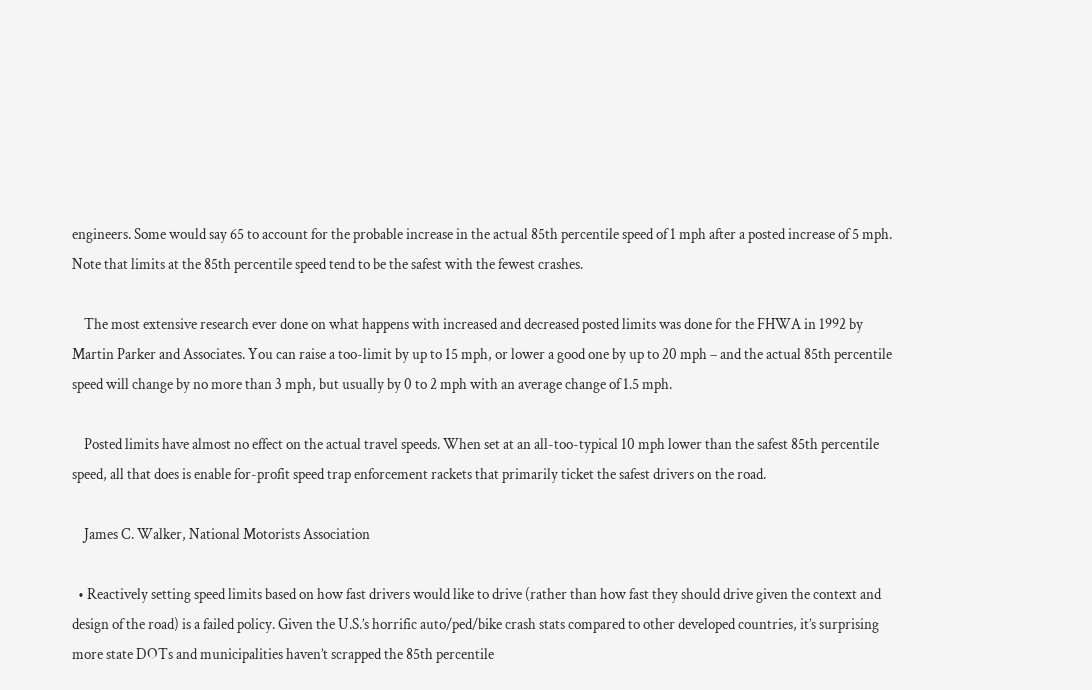engineers. Some would say 65 to account for the probable increase in the actual 85th percentile speed of 1 mph after a posted increase of 5 mph. Note that limits at the 85th percentile speed tend to be the safest with the fewest crashes.

    The most extensive research ever done on what happens with increased and decreased posted limits was done for the FHWA in 1992 by Martin Parker and Associates. You can raise a too-limit by up to 15 mph, or lower a good one by up to 20 mph – and the actual 85th percentile speed will change by no more than 3 mph, but usually by 0 to 2 mph with an average change of 1.5 mph.

    Posted limits have almost no effect on the actual travel speeds. When set at an all-too-typical 10 mph lower than the safest 85th percentile speed, all that does is enable for-profit speed trap enforcement rackets that primarily ticket the safest drivers on the road.

    James C. Walker, National Motorists Association

  • Reactively setting speed limits based on how fast drivers would like to drive (rather than how fast they should drive given the context and design of the road) is a failed policy. Given the U.S.’s horrific auto/ped/bike crash stats compared to other developed countries, it’s surprising more state DOTs and municipalities haven’t scrapped the 85th percentile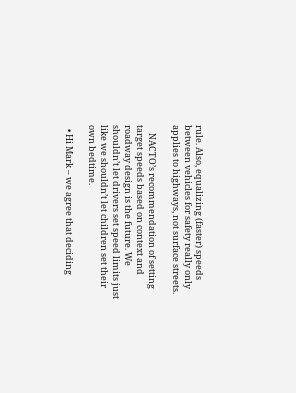rule. Also, equalizing (faster) speeds between vehicles for safety really only applies to highways, not surface streets.

    NACTO’s recommendation of setting target speeds based on context and roadway design is the future. We shouldn’t let drivers set speed limits just like we shouldn’t let children set their own bedtime.

  • Hi Mark – we agree that deciding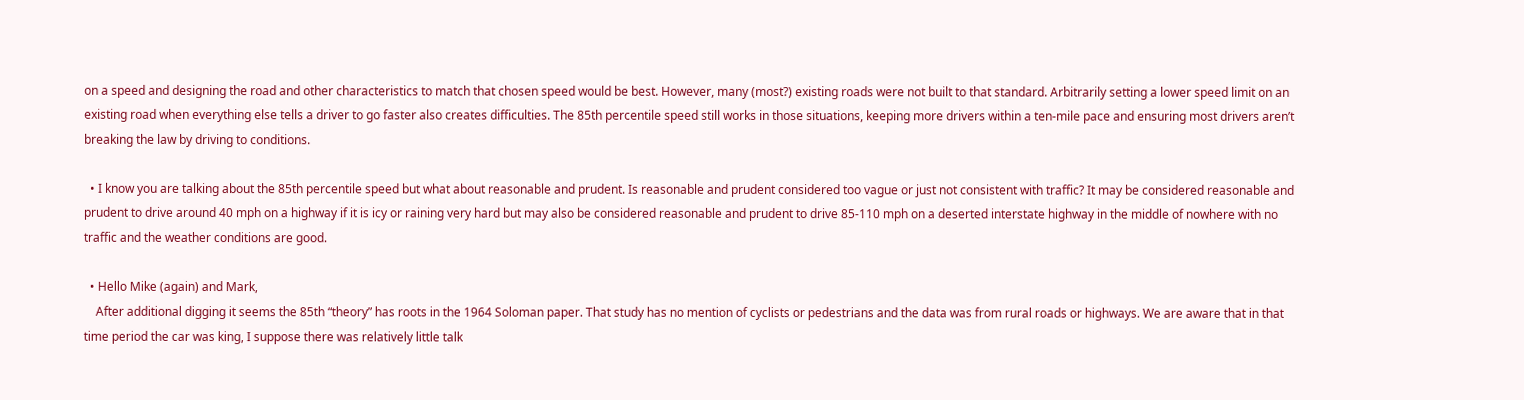on a speed and designing the road and other characteristics to match that chosen speed would be best. However, many (most?) existing roads were not built to that standard. Arbitrarily setting a lower speed limit on an existing road when everything else tells a driver to go faster also creates difficulties. The 85th percentile speed still works in those situations, keeping more drivers within a ten-mile pace and ensuring most drivers aren’t breaking the law by driving to conditions.

  • I know you are talking about the 85th percentile speed but what about reasonable and prudent. Is reasonable and prudent considered too vague or just not consistent with traffic? It may be considered reasonable and prudent to drive around 40 mph on a highway if it is icy or raining very hard but may also be considered reasonable and prudent to drive 85-110 mph on a deserted interstate highway in the middle of nowhere with no traffic and the weather conditions are good.

  • Hello Mike (again) and Mark,
    After additional digging it seems the 85th “theory” has roots in the 1964 Soloman paper. That study has no mention of cyclists or pedestrians and the data was from rural roads or highways. We are aware that in that time period the car was king, I suppose there was relatively little talk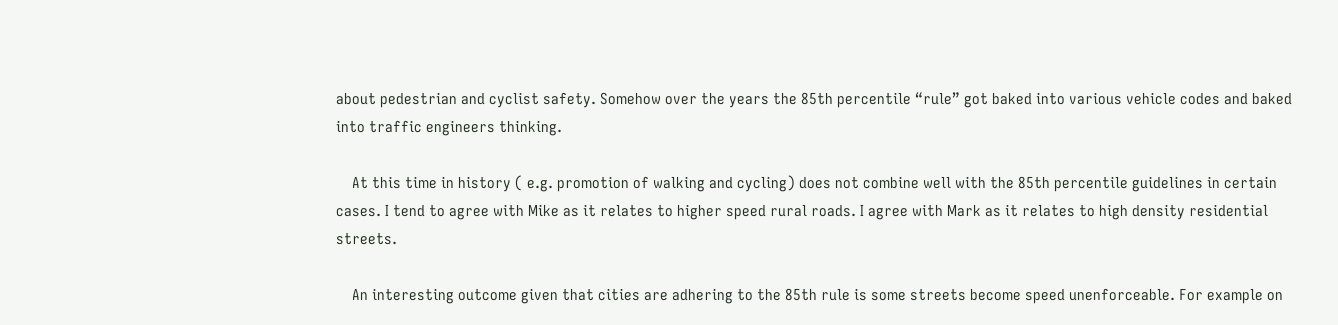about pedestrian and cyclist safety. Somehow over the years the 85th percentile “rule” got baked into various vehicle codes and baked into traffic engineers thinking.

    At this time in history ( e.g. promotion of walking and cycling) does not combine well with the 85th percentile guidelines in certain cases. I tend to agree with Mike as it relates to higher speed rural roads. I agree with Mark as it relates to high density residential streets.

    An interesting outcome given that cities are adhering to the 85th rule is some streets become speed unenforceable. For example on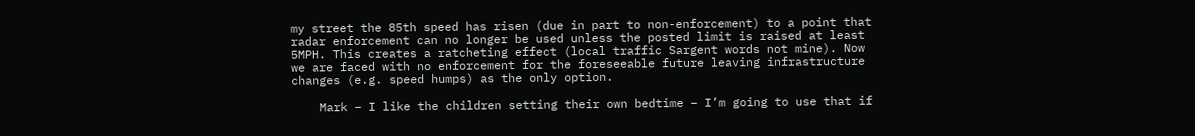my street the 85th speed has risen (due in part to non-enforcement) to a point that radar enforcement can no longer be used unless the posted limit is raised at least 5MPH. This creates a ratcheting effect (local traffic Sargent words not mine). Now we are faced with no enforcement for the foreseeable future leaving infrastructure changes (e.g. speed humps) as the only option.

    Mark – I like the children setting their own bedtime – I’m going to use that if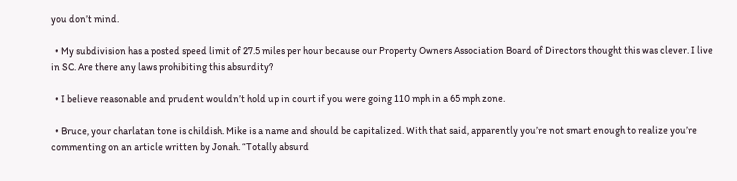you don’t mind.

  • My subdivision has a posted speed limit of 27.5 miles per hour because our Property Owners Association Board of Directors thought this was clever. I live in SC. Are there any laws prohibiting this absurdity?

  • I believe reasonable and prudent wouldn’t hold up in court if you were going 110 mph in a 65 mph zone.

  • Bruce, your charlatan tone is childish. Mike is a name and should be capitalized. With that said, apparently you’re not smart enough to realize you’re commenting on an article written by Jonah. “Totally absurd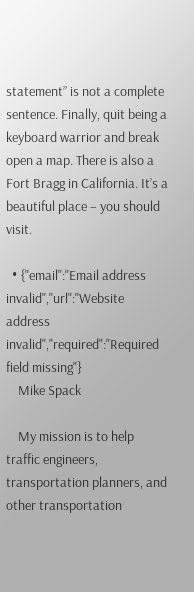statement” is not a complete sentence. Finally, quit being a keyboard warrior and break open a map. There is also a Fort Bragg in California. It’s a beautiful place – you should visit.

  • {"email":"Email address invalid","url":"Website address invalid","required":"Required field missing"}
    Mike Spack

    My mission is to help traffic engineers, transportation planners, and other transportation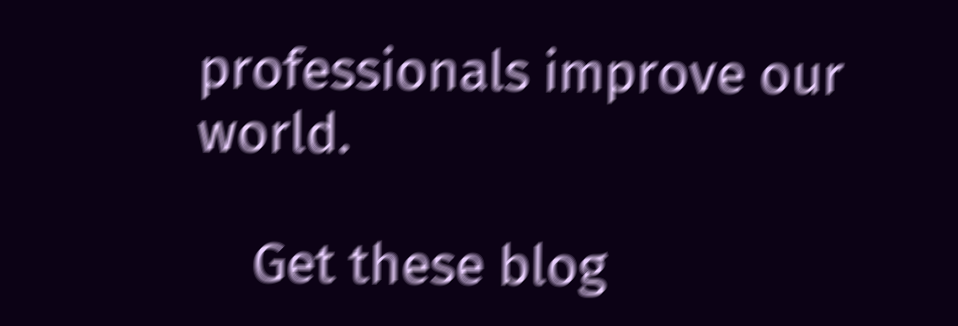professionals improve our world.

    Get these blog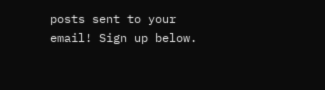posts sent to your email! Sign up below.